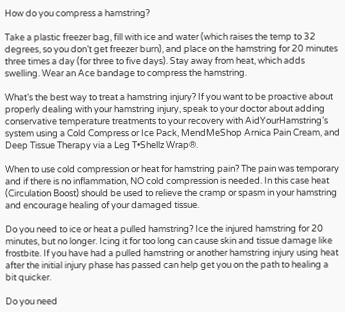How do you compress a hamstring?

Take a plastic freezer bag, fill with ice and water (which raises the temp to 32 degrees, so you don’t get freezer burn), and place on the hamstring for 20 minutes three times a day (for three to five days). Stay away from heat, which adds swelling. Wear an Ace bandage to compress the hamstring.

What’s the best way to treat a hamstring injury? If you want to be proactive about properly dealing with your hamstring injury, speak to your doctor about adding conservative temperature treatments to your recovery with AidYourHamstring’s system using a Cold Compress or Ice Pack, MendMeShop Arnica Pain Cream, and Deep Tissue Therapy via a Leg T•Shellz Wrap®.

When to use cold compression or heat for hamstring pain? The pain was temporary and if there is no inflammation, NO cold compression is needed. In this case heat (Circulation Boost) should be used to relieve the cramp or spasm in your hamstring and encourage healing of your damaged tissue.

Do you need to ice or heat a pulled hamstring? Ice the injured hamstring for 20 minutes, but no longer. Icing it for too long can cause skin and tissue damage like frostbite. If you have had a pulled hamstring or another hamstring injury using heat after the initial injury phase has passed can help get you on the path to healing a bit quicker.

Do you need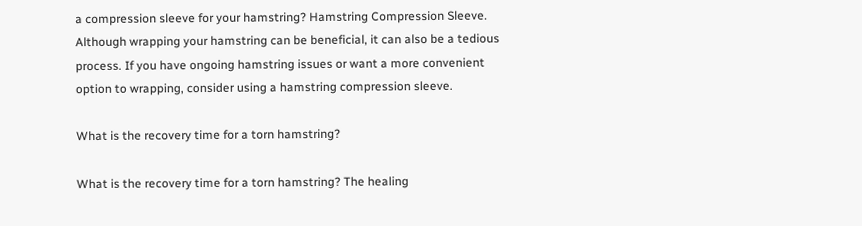a compression sleeve for your hamstring? Hamstring Compression Sleeve. Although wrapping your hamstring can be beneficial, it can also be a tedious process. If you have ongoing hamstring issues or want a more convenient option to wrapping, consider using a hamstring compression sleeve.

What is the recovery time for a torn hamstring?

What is the recovery time for a torn hamstring? The healing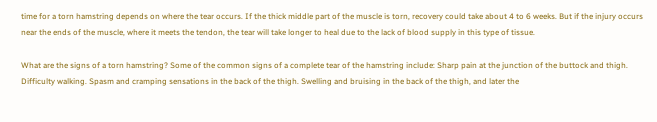time for a torn hamstring depends on where the tear occurs. If the thick middle part of the muscle is torn, recovery could take about 4 to 6 weeks. But if the injury occurs near the ends of the muscle, where it meets the tendon, the tear will take longer to heal due to the lack of blood supply in this type of tissue.

What are the signs of a torn hamstring? Some of the common signs of a complete tear of the hamstring include: Sharp pain at the junction of the buttock and thigh. Difficulty walking. Spasm and cramping sensations in the back of the thigh. Swelling and bruising in the back of the thigh, and later the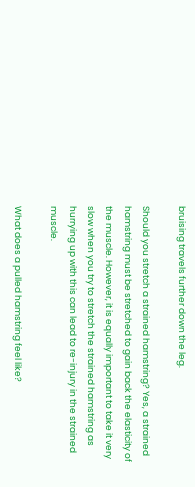bruising travels further down the leg.

Should you stretch a strained hamstring? Yes, a strained hamstring must be stretched to gain back the elasticity of the muscle. However, it is equally important to take it very slow when you try to stretch the strained hamstring as hurrying up with this can lead to re-injury in the strained muscle.

What does a pulled hamstring feel like?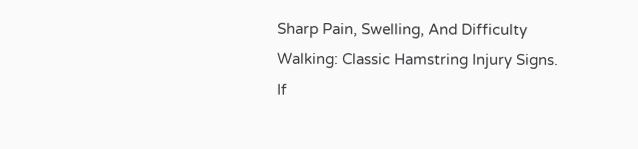Sharp Pain, Swelling, And Difficulty Walking: Classic Hamstring Injury Signs. If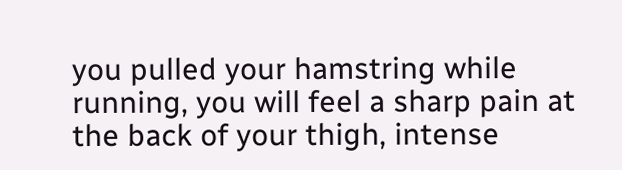you pulled your hamstring while running, you will feel a sharp pain at the back of your thigh, intense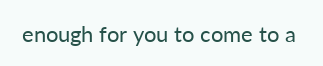enough for you to come to a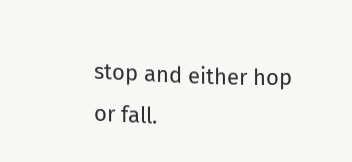stop and either hop or fall.